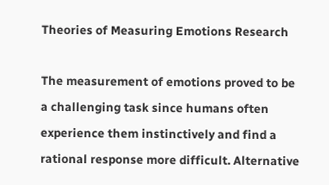Theories of Measuring Emotions Research

The measurement of emotions proved to be a challenging task since humans often experience them instinctively and find a rational response more difficult. Alternative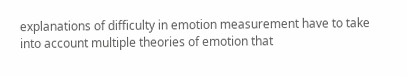explanations of difficulty in emotion measurement have to take into account multiple theories of emotion that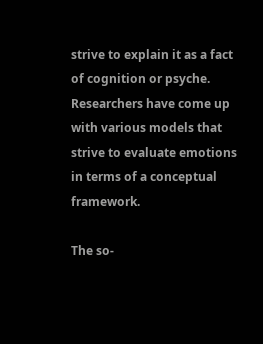strive to explain it as a fact of cognition or psyche. Researchers have come up with various models that strive to evaluate emotions in terms of a conceptual framework.

The so-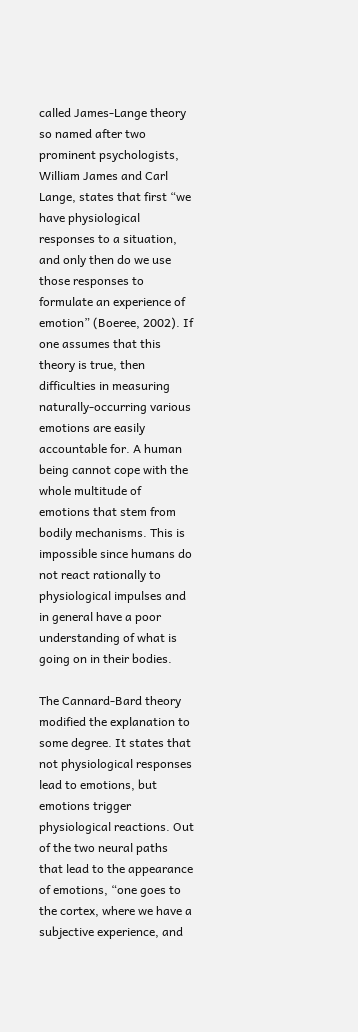called James-Lange theory so named after two prominent psychologists, William James and Carl Lange, states that first “we have physiological responses to a situation, and only then do we use those responses to formulate an experience of emotion” (Boeree, 2002). If one assumes that this theory is true, then difficulties in measuring naturally-occurring various emotions are easily accountable for. A human being cannot cope with the whole multitude of emotions that stem from bodily mechanisms. This is impossible since humans do not react rationally to physiological impulses and in general have a poor understanding of what is going on in their bodies.

The Cannard-Bard theory modified the explanation to some degree. It states that not physiological responses lead to emotions, but emotions trigger physiological reactions. Out of the two neural paths that lead to the appearance of emotions, “one goes to the cortex, where we have a subjective experience, and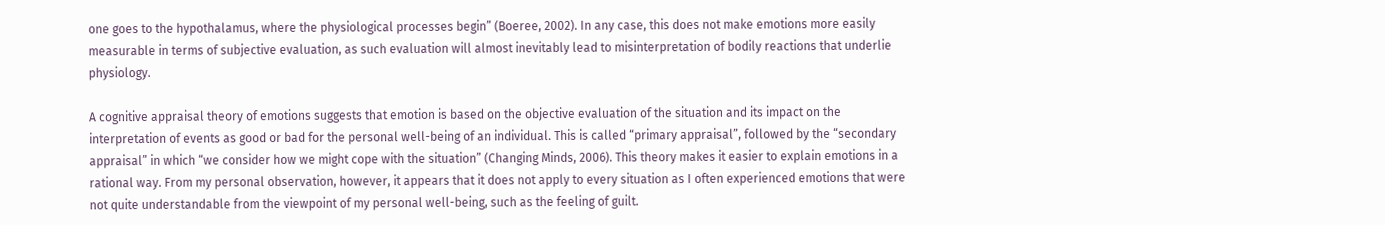one goes to the hypothalamus, where the physiological processes begin” (Boeree, 2002). In any case, this does not make emotions more easily measurable in terms of subjective evaluation, as such evaluation will almost inevitably lead to misinterpretation of bodily reactions that underlie physiology.

A cognitive appraisal theory of emotions suggests that emotion is based on the objective evaluation of the situation and its impact on the interpretation of events as good or bad for the personal well-being of an individual. This is called “primary appraisal”, followed by the “secondary appraisal” in which “we consider how we might cope with the situation” (Changing Minds, 2006). This theory makes it easier to explain emotions in a rational way. From my personal observation, however, it appears that it does not apply to every situation as I often experienced emotions that were not quite understandable from the viewpoint of my personal well-being, such as the feeling of guilt.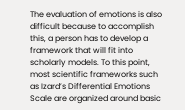The evaluation of emotions is also difficult because to accomplish this, a person has to develop a framework that will fit into scholarly models. To this point, most scientific frameworks such as Izard’s Differential Emotions Scale are organized around basic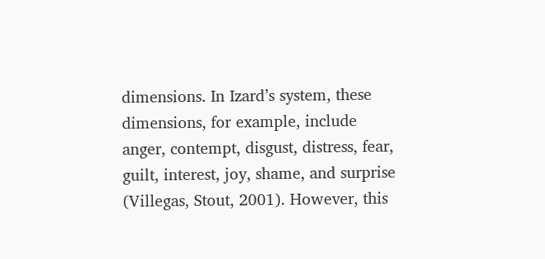dimensions. In Izard’s system, these dimensions, for example, include anger, contempt, disgust, distress, fear, guilt, interest, joy, shame, and surprise (Villegas, Stout, 2001). However, this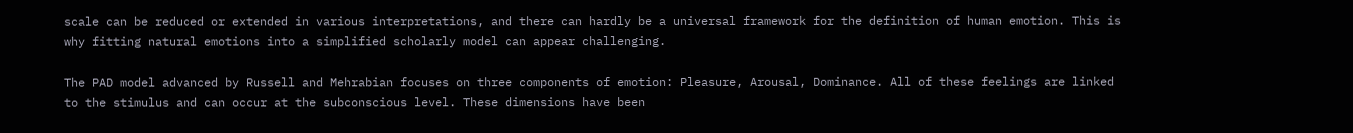scale can be reduced or extended in various interpretations, and there can hardly be a universal framework for the definition of human emotion. This is why fitting natural emotions into a simplified scholarly model can appear challenging.

The PAD model advanced by Russell and Mehrabian focuses on three components of emotion: Pleasure, Arousal, Dominance. All of these feelings are linked to the stimulus and can occur at the subconscious level. These dimensions have been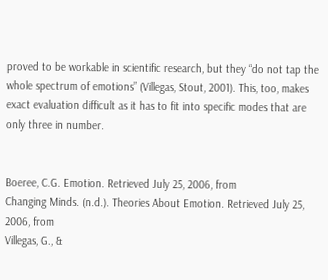proved to be workable in scientific research, but they “do not tap the whole spectrum of emotions” (Villegas, Stout, 2001). This, too, makes exact evaluation difficult as it has to fit into specific modes that are only three in number.


Boeree, C.G. Emotion. Retrieved July 25, 2006, from
Changing Minds. (n.d.). Theories About Emotion. Retrieved July 25, 2006, from
Villegas, G., &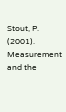Stout, P. (2001). Measurement and the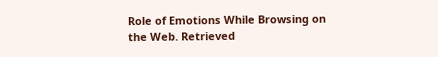Role of Emotions While Browsing on the Web. Retrieved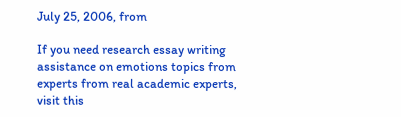July 25, 2006, from

If you need research essay writing assistance on emotions topics from experts from real academic experts, visit this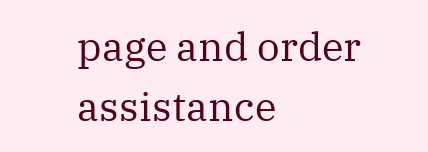page and order assistance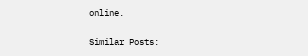online.


Similar Posts: